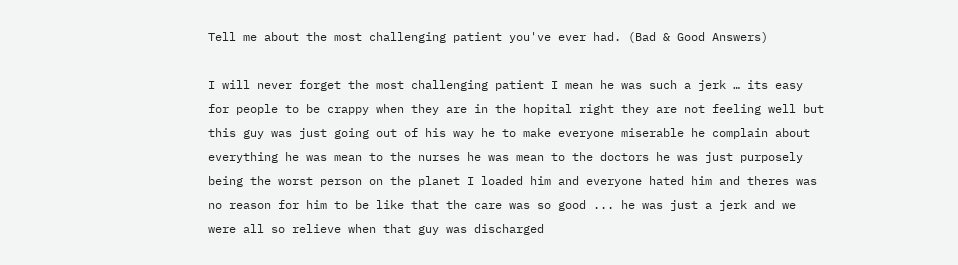Tell me about the most challenging patient you've ever had. (Bad & Good Answers)

I will never forget the most challenging patient I mean he was such a jerk … its easy for people to be crappy when they are in the hopital right they are not feeling well but this guy was just going out of his way he to make everyone miserable he complain about everything he was mean to the nurses he was mean to the doctors he was just purposely being the worst person on the planet I loaded him and everyone hated him and theres was no reason for him to be like that the care was so good ... he was just a jerk and we were all so relieve when that guy was discharged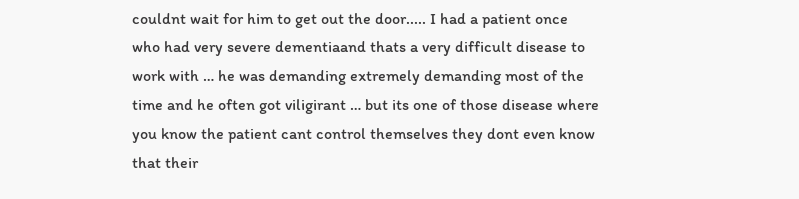couldnt wait for him to get out the door..... I had a patient once who had very severe dementiaand thats a very difficult disease to work with … he was demanding extremely demanding most of the time and he often got viligirant … but its one of those disease where you know the patient cant control themselves they dont even know that their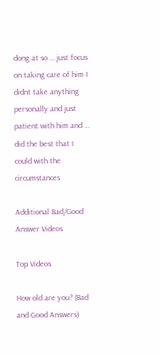dong at so … just focus on taking care of him I didnt take anything personally and just patient with him and … did the best that I could with the circumstances

Additional Bad/Good Answer Videos

Top Videos

How old are you? (Bad and Good Answers)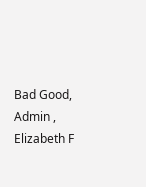Bad Good, Admin , Elizabeth F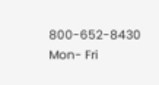800-652-8430 Mon- Fri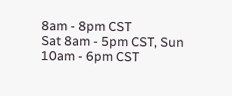8am - 8pm CST
Sat 8am - 5pm CST, Sun 10am - 6pm CST